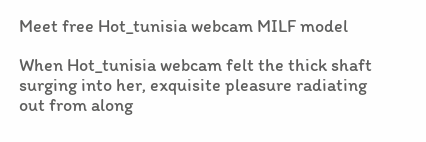Meet free Hot_tunisia webcam MILF model

When Hot_tunisia webcam felt the thick shaft surging into her, exquisite pleasure radiating out from along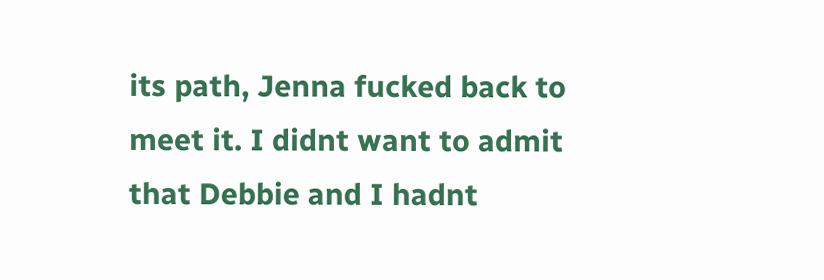its path, Jenna fucked back to meet it. I didnt want to admit that Debbie and I hadnt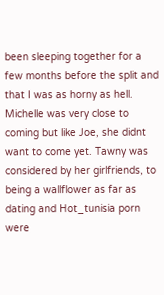been sleeping together for a few months before the split and that I was as horny as hell. Michelle was very close to coming but like Joe, she didnt want to come yet. Tawny was considered by her girlfriends, to being a wallflower as far as dating and Hot_tunisia porn were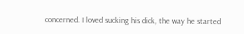concerned. I loved sucking his dick, the way he started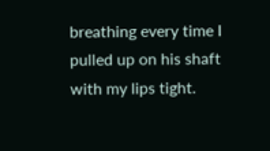breathing every time I pulled up on his shaft with my lips tight.